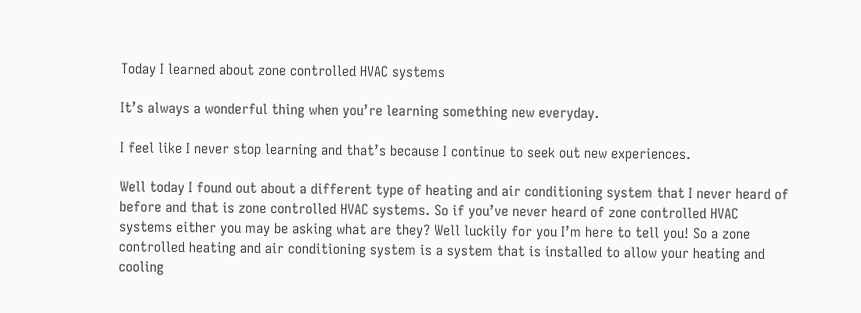Today I learned about zone controlled HVAC systems

It’s always a wonderful thing when you’re learning something new everyday.

I feel like I never stop learning and that’s because I continue to seek out new experiences.

Well today I found out about a different type of heating and air conditioning system that I never heard of before and that is zone controlled HVAC systems. So if you’ve never heard of zone controlled HVAC systems either you may be asking what are they? Well luckily for you I’m here to tell you! So a zone controlled heating and air conditioning system is a system that is installed to allow your heating and cooling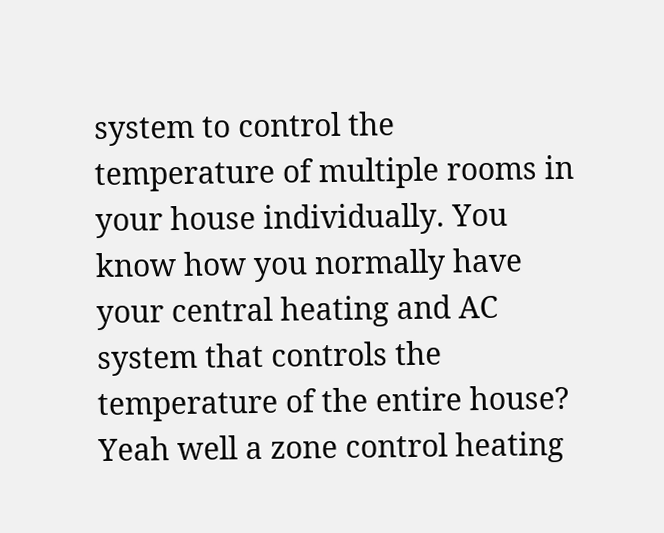system to control the temperature of multiple rooms in your house individually. You know how you normally have your central heating and AC system that controls the temperature of the entire house? Yeah well a zone control heating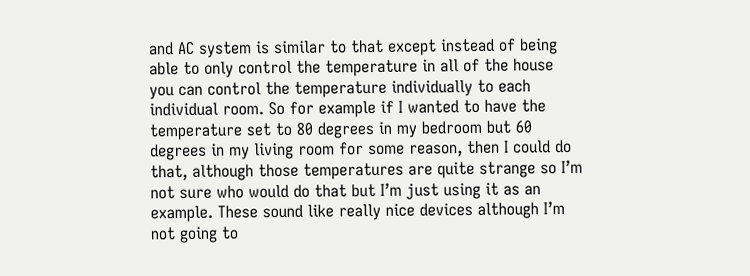and AC system is similar to that except instead of being able to only control the temperature in all of the house you can control the temperature individually to each individual room. So for example if I wanted to have the temperature set to 80 degrees in my bedroom but 60 degrees in my living room for some reason, then I could do that, although those temperatures are quite strange so I’m not sure who would do that but I’m just using it as an example. These sound like really nice devices although I’m not going to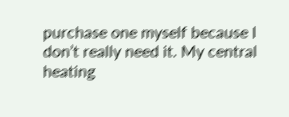purchase one myself because I don’t really need it. My central heating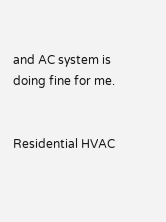and AC system is doing fine for me.


Residential HVAC